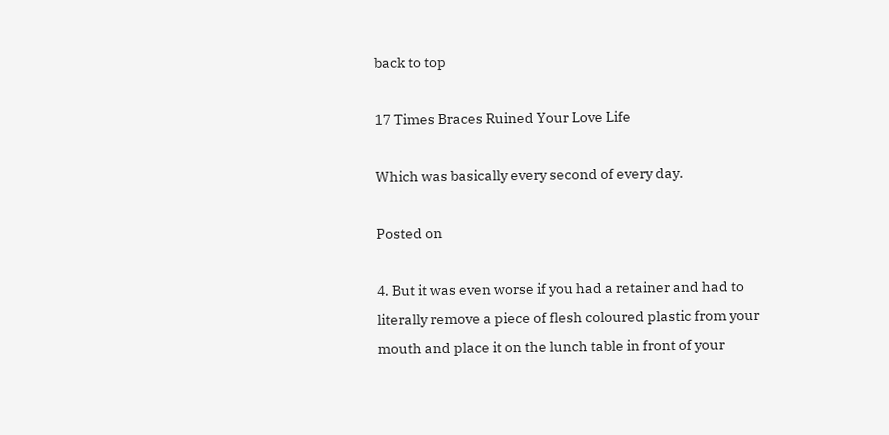back to top

17 Times Braces Ruined Your Love Life

Which was basically every second of every day.

Posted on

4. But it was even worse if you had a retainer and had to literally remove a piece of flesh coloured plastic from your mouth and place it on the lunch table in front of your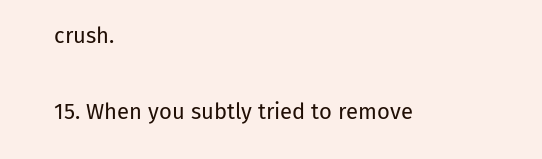crush.

15. When you subtly tried to remove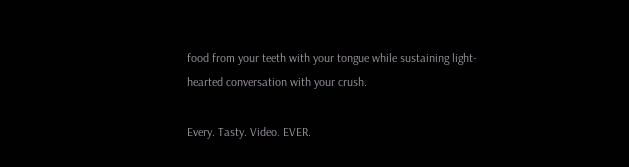food from your teeth with your tongue while sustaining light-hearted conversation with your crush.

Every. Tasty. Video. EVER.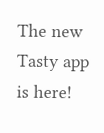The new Tasty app is here!